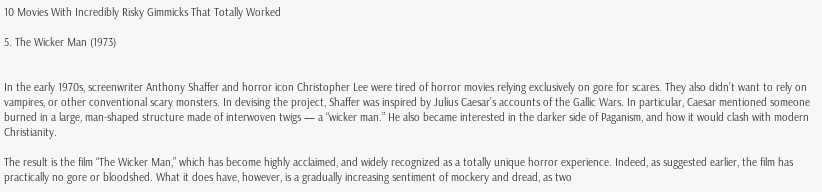10 Movies With Incredibly Risky Gimmicks That Totally Worked

5. The Wicker Man (1973)


In the early 1970s, screenwriter Anthony Shaffer and horror icon Christopher Lee were tired of horror movies relying exclusively on gore for scares. They also didn’t want to rely on vampires, or other conventional scary monsters. In devising the project, Shaffer was inspired by Julius Caesar’s accounts of the Gallic Wars. In particular, Caesar mentioned someone burned in a large, man-shaped structure made of interwoven twigs — a “wicker man.” He also became interested in the darker side of Paganism, and how it would clash with modern Christianity.

The result is the film “The Wicker Man,” which has become highly acclaimed, and widely recognized as a totally unique horror experience. Indeed, as suggested earlier, the film has practically no gore or bloodshed. What it does have, however, is a gradually increasing sentiment of mockery and dread, as two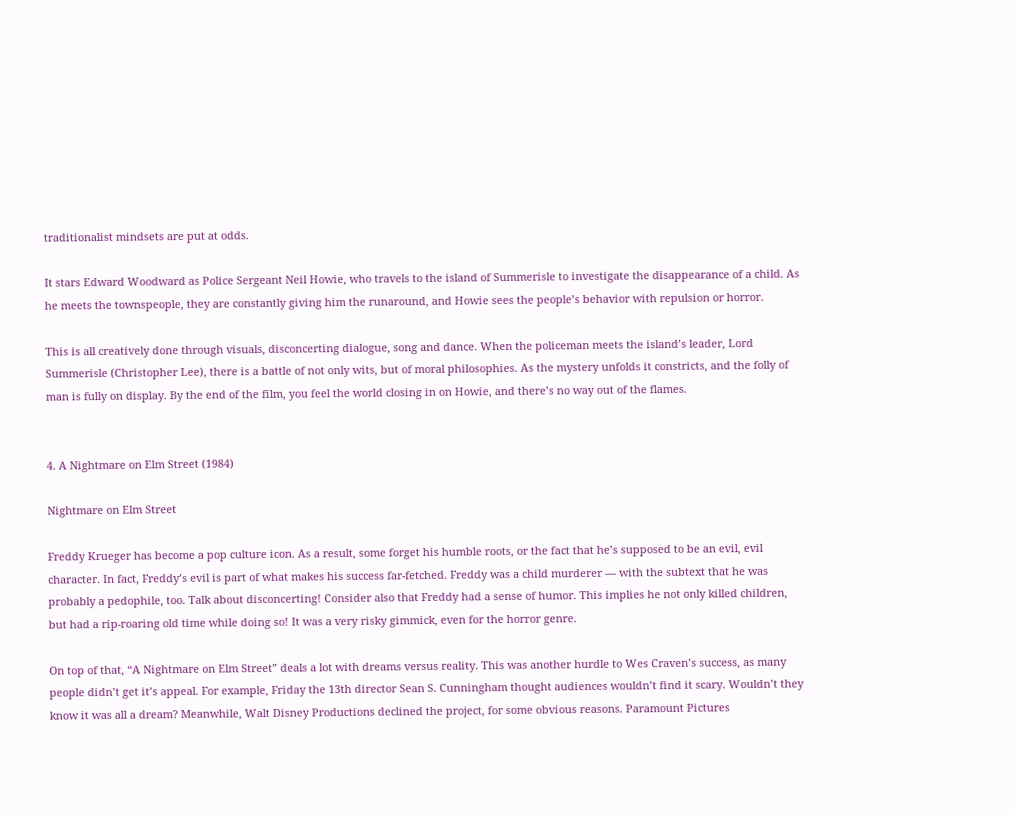traditionalist mindsets are put at odds.

It stars Edward Woodward as Police Sergeant Neil Howie, who travels to the island of Summerisle to investigate the disappearance of a child. As he meets the townspeople, they are constantly giving him the runaround, and Howie sees the people’s behavior with repulsion or horror.

This is all creatively done through visuals, disconcerting dialogue, song and dance. When the policeman meets the island’s leader, Lord Summerisle (Christopher Lee), there is a battle of not only wits, but of moral philosophies. As the mystery unfolds it constricts, and the folly of man is fully on display. By the end of the film, you feel the world closing in on Howie, and there’s no way out of the flames.


4. A Nightmare on Elm Street (1984)

Nightmare on Elm Street

Freddy Krueger has become a pop culture icon. As a result, some forget his humble roots, or the fact that he’s supposed to be an evil, evil character. In fact, Freddy’s evil is part of what makes his success far-fetched. Freddy was a child murderer — with the subtext that he was probably a pedophile, too. Talk about disconcerting! Consider also that Freddy had a sense of humor. This implies he not only killed children, but had a rip-roaring old time while doing so! It was a very risky gimmick, even for the horror genre.

On top of that, “A Nightmare on Elm Street” deals a lot with dreams versus reality. This was another hurdle to Wes Craven’s success, as many people didn’t get it’s appeal. For example, Friday the 13th director Sean S. Cunningham thought audiences wouldn’t find it scary. Wouldn’t they know it was all a dream? Meanwhile, Walt Disney Productions declined the project, for some obvious reasons. Paramount Pictures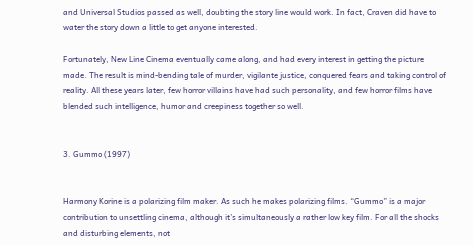and Universal Studios passed as well, doubting the story line would work. In fact, Craven did have to water the story down a little to get anyone interested.

Fortunately, New Line Cinema eventually came along, and had every interest in getting the picture made. The result is mind-bending tale of murder, vigilante justice, conquered fears and taking control of reality. All these years later, few horror villains have had such personality, and few horror films have blended such intelligence, humor and creepiness together so well.


3. Gummo (1997)


Harmony Korine is a polarizing film maker. As such he makes polarizing films. “Gummo” is a major contribution to unsettling cinema, although it’s simultaneously a rather low key film. For all the shocks and disturbing elements, not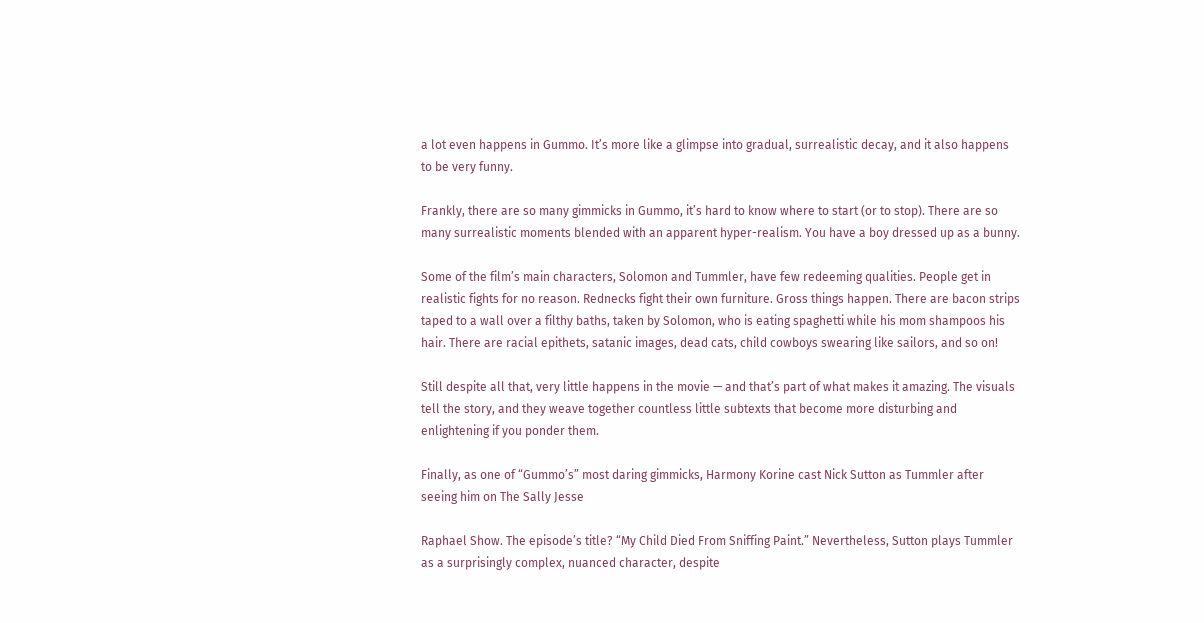a lot even happens in Gummo. It’s more like a glimpse into gradual, surrealistic decay, and it also happens to be very funny.

Frankly, there are so many gimmicks in Gummo, it’s hard to know where to start (or to stop). There are so many surrealistic moments blended with an apparent hyper-realism. You have a boy dressed up as a bunny.

Some of the film’s main characters, Solomon and Tummler, have few redeeming qualities. People get in realistic fights for no reason. Rednecks fight their own furniture. Gross things happen. There are bacon strips taped to a wall over a filthy baths, taken by Solomon, who is eating spaghetti while his mom shampoos his hair. There are racial epithets, satanic images, dead cats, child cowboys swearing like sailors, and so on!

Still despite all that, very little happens in the movie — and that’s part of what makes it amazing. The visuals tell the story, and they weave together countless little subtexts that become more disturbing and enlightening if you ponder them.

Finally, as one of “Gummo’s” most daring gimmicks, Harmony Korine cast Nick Sutton as Tummler after seeing him on The Sally Jesse

Raphael Show. The episode’s title? “My Child Died From Sniffing Paint.” Nevertheless, Sutton plays Tummler as a surprisingly complex, nuanced character, despite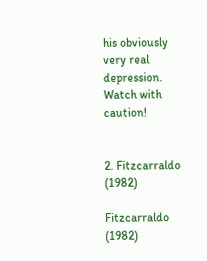his obviously very real depression. Watch with caution!


2. Fitzcarraldo (1982)

Fitzcarraldo (1982)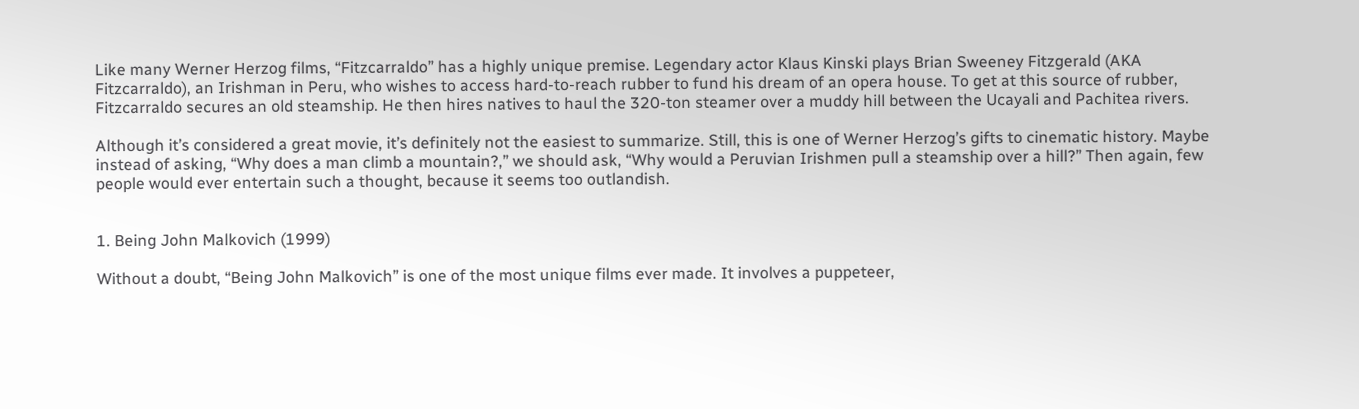Like many Werner Herzog films, “Fitzcarraldo” has a highly unique premise. Legendary actor Klaus Kinski plays Brian Sweeney Fitzgerald (AKA Fitzcarraldo), an Irishman in Peru, who wishes to access hard-to-reach rubber to fund his dream of an opera house. To get at this source of rubber, Fitzcarraldo secures an old steamship. He then hires natives to haul the 320-ton steamer over a muddy hill between the Ucayali and Pachitea rivers.

Although it’s considered a great movie, it’s definitely not the easiest to summarize. Still, this is one of Werner Herzog’s gifts to cinematic history. Maybe instead of asking, “Why does a man climb a mountain?,” we should ask, “Why would a Peruvian Irishmen pull a steamship over a hill?” Then again, few people would ever entertain such a thought, because it seems too outlandish.


1. Being John Malkovich (1999)

Without a doubt, “Being John Malkovich” is one of the most unique films ever made. It involves a puppeteer,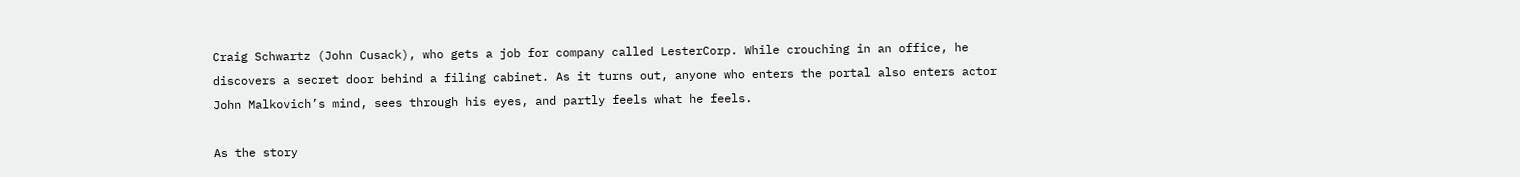Craig Schwartz (John Cusack), who gets a job for company called LesterCorp. While crouching in an office, he discovers a secret door behind a filing cabinet. As it turns out, anyone who enters the portal also enters actor John Malkovich’s mind, sees through his eyes, and partly feels what he feels.

As the story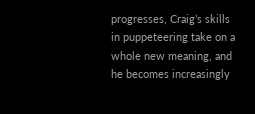progresses, Craig’s skills in puppeteering take on a whole new meaning, and he becomes increasingly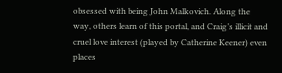obsessed with being John Malkovich. Along the way, others learn of this portal, and Craig’s illicit and cruel love interest (played by Catherine Keener) even places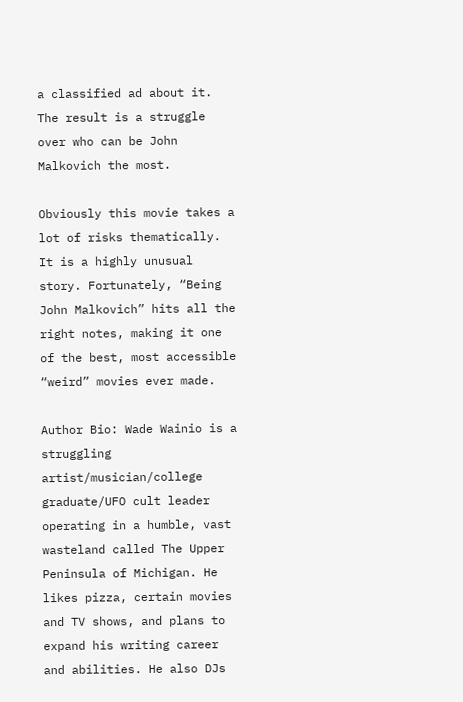a classified ad about it. The result is a struggle over who can be John Malkovich the most.

Obviously this movie takes a lot of risks thematically. It is a highly unusual story. Fortunately, “Being John Malkovich” hits all the right notes, making it one of the best, most accessible “weird” movies ever made.

Author Bio: Wade Wainio is a struggling artist/musician/college graduate/UFO cult leader operating in a humble, vast wasteland called The Upper Peninsula of Michigan. He likes pizza, certain movies and TV shows, and plans to expand his writing career and abilities. He also DJs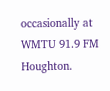occasionally at WMTU 91.9 FM Houghton.